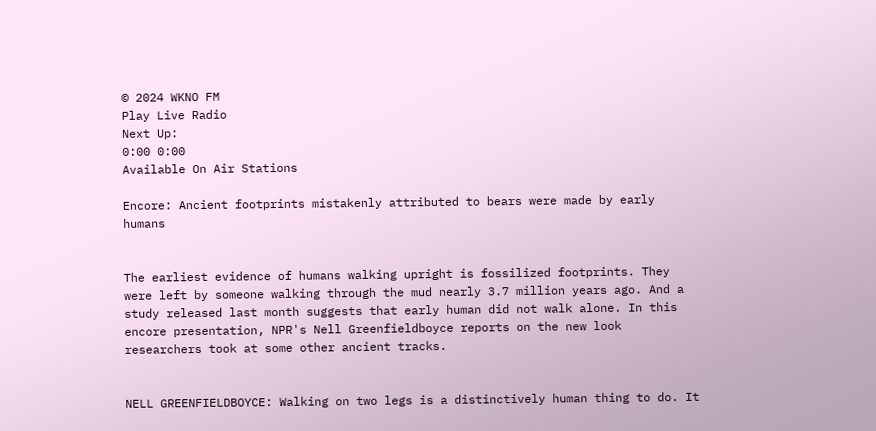© 2024 WKNO FM
Play Live Radio
Next Up:
0:00 0:00
Available On Air Stations

Encore: Ancient footprints mistakenly attributed to bears were made by early humans


The earliest evidence of humans walking upright is fossilized footprints. They were left by someone walking through the mud nearly 3.7 million years ago. And a study released last month suggests that early human did not walk alone. In this encore presentation, NPR's Nell Greenfieldboyce reports on the new look researchers took at some other ancient tracks.


NELL GREENFIELDBOYCE: Walking on two legs is a distinctively human thing to do. It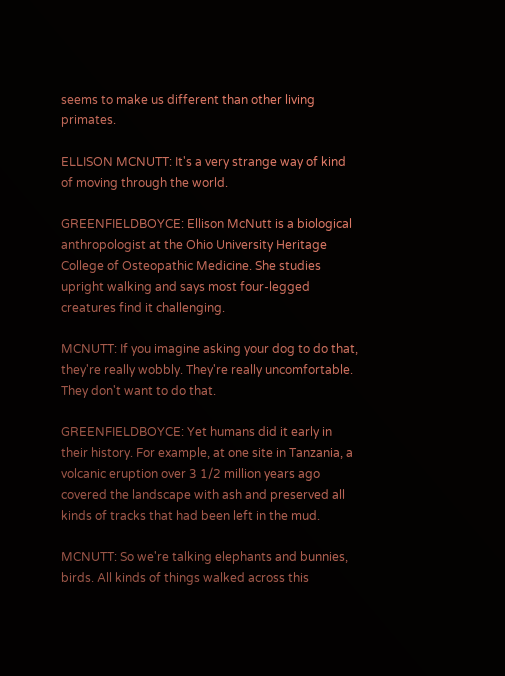seems to make us different than other living primates.

ELLISON MCNUTT: It's a very strange way of kind of moving through the world.

GREENFIELDBOYCE: Ellison McNutt is a biological anthropologist at the Ohio University Heritage College of Osteopathic Medicine. She studies upright walking and says most four-legged creatures find it challenging.

MCNUTT: If you imagine asking your dog to do that, they're really wobbly. They're really uncomfortable. They don't want to do that.

GREENFIELDBOYCE: Yet humans did it early in their history. For example, at one site in Tanzania, a volcanic eruption over 3 1/2 million years ago covered the landscape with ash and preserved all kinds of tracks that had been left in the mud.

MCNUTT: So we're talking elephants and bunnies, birds. All kinds of things walked across this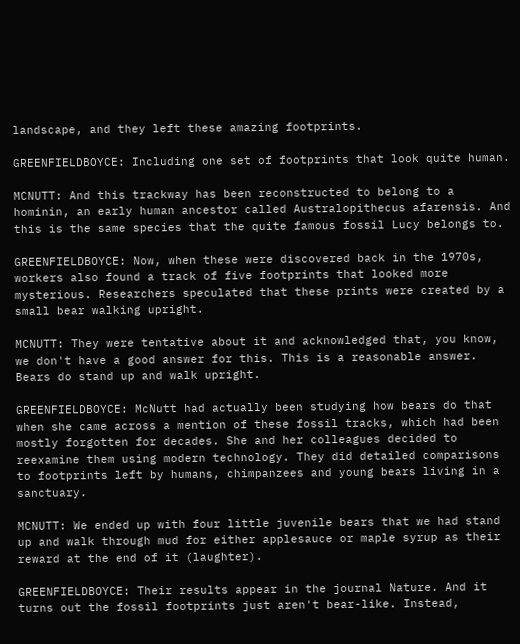landscape, and they left these amazing footprints.

GREENFIELDBOYCE: Including one set of footprints that look quite human.

MCNUTT: And this trackway has been reconstructed to belong to a hominin, an early human ancestor called Australopithecus afarensis. And this is the same species that the quite famous fossil Lucy belongs to.

GREENFIELDBOYCE: Now, when these were discovered back in the 1970s, workers also found a track of five footprints that looked more mysterious. Researchers speculated that these prints were created by a small bear walking upright.

MCNUTT: They were tentative about it and acknowledged that, you know, we don't have a good answer for this. This is a reasonable answer. Bears do stand up and walk upright.

GREENFIELDBOYCE: McNutt had actually been studying how bears do that when she came across a mention of these fossil tracks, which had been mostly forgotten for decades. She and her colleagues decided to reexamine them using modern technology. They did detailed comparisons to footprints left by humans, chimpanzees and young bears living in a sanctuary.

MCNUTT: We ended up with four little juvenile bears that we had stand up and walk through mud for either applesauce or maple syrup as their reward at the end of it (laughter).

GREENFIELDBOYCE: Their results appear in the journal Nature. And it turns out the fossil footprints just aren't bear-like. Instead,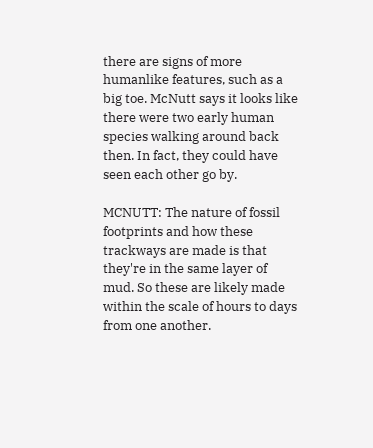there are signs of more humanlike features, such as a big toe. McNutt says it looks like there were two early human species walking around back then. In fact, they could have seen each other go by.

MCNUTT: The nature of fossil footprints and how these trackways are made is that they're in the same layer of mud. So these are likely made within the scale of hours to days from one another.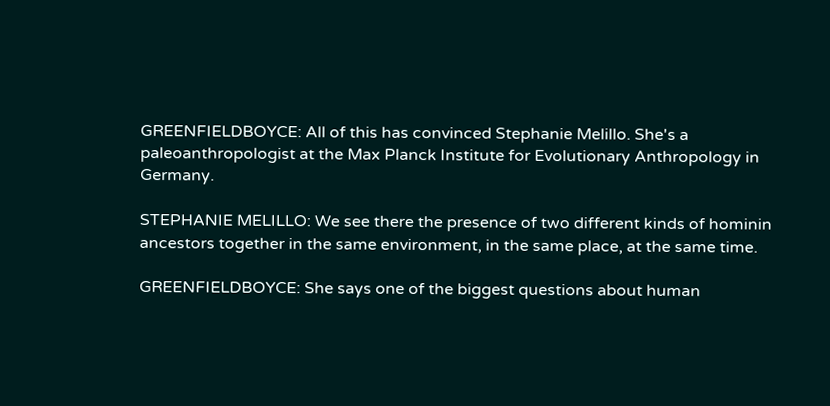GREENFIELDBOYCE: All of this has convinced Stephanie Melillo. She's a paleoanthropologist at the Max Planck Institute for Evolutionary Anthropology in Germany.

STEPHANIE MELILLO: We see there the presence of two different kinds of hominin ancestors together in the same environment, in the same place, at the same time.

GREENFIELDBOYCE: She says one of the biggest questions about human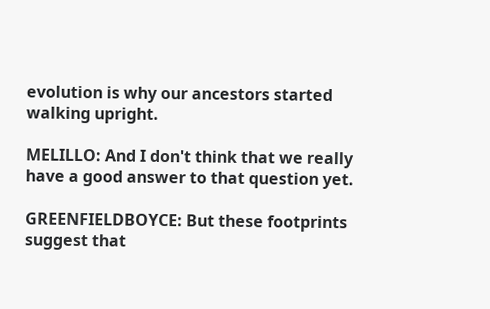evolution is why our ancestors started walking upright.

MELILLO: And I don't think that we really have a good answer to that question yet.

GREENFIELDBOYCE: But these footprints suggest that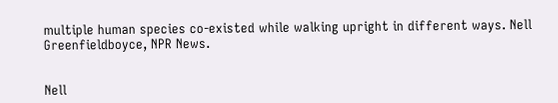multiple human species co-existed while walking upright in different ways. Nell Greenfieldboyce, NPR News.


Nell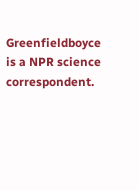Greenfieldboyce is a NPR science correspondent.